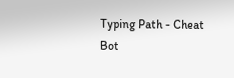Typing Path - Cheat Bot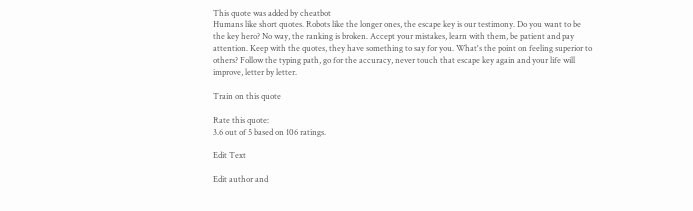This quote was added by cheatbot
Humans like short quotes. Robots like the longer ones, the escape key is our testimony. Do you want to be the key hero? No way, the ranking is broken. Accept your mistakes, learn with them, be patient and pay attention. Keep with the quotes, they have something to say for you. What's the point on feeling superior to others? Follow the typing path, go for the accuracy, never touch that escape key again and your life will improve, letter by letter.

Train on this quote

Rate this quote:
3.6 out of 5 based on 106 ratings.

Edit Text

Edit author and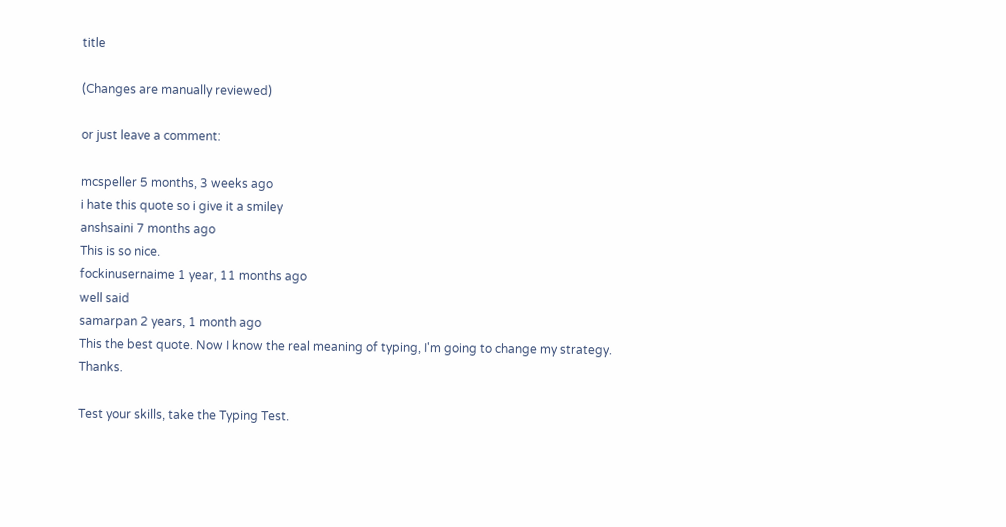title

(Changes are manually reviewed)

or just leave a comment:

mcspeller 5 months, 3 weeks ago
i hate this quote so i give it a smiley
anshsaini 7 months ago
This is so nice.
fockinusernaime 1 year, 11 months ago
well said
samarpan 2 years, 1 month ago
This the best quote. Now I know the real meaning of typing, I'm going to change my strategy. Thanks.

Test your skills, take the Typing Test.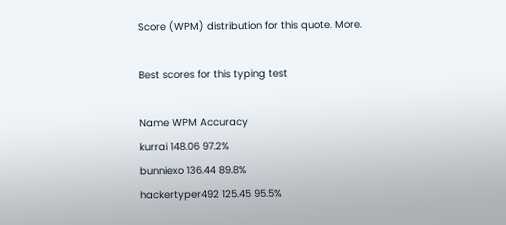Score (WPM) distribution for this quote. More.

Best scores for this typing test

Name WPM Accuracy
kurrai 148.06 97.2%
bunniexo 136.44 89.8%
hackertyper492 125.45 95.5%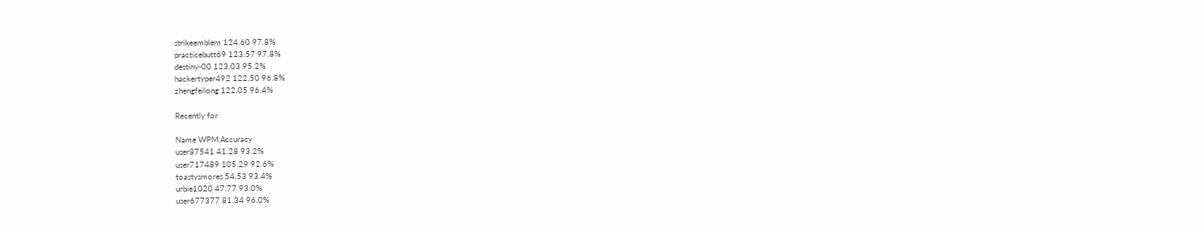strikeemblem 124.60 97.8%
practicebutt69 123.57 97.8%
destiny-00 123.03 95.2%
hackertyper492 122.50 96.8%
zhengfeilong 122.05 96.4%

Recently for

Name WPM Accuracy
user87541 41.28 93.2%
user717489 105.29 92.6%
toastysmores 54.53 93.4%
urbie1020 47.77 93.0%
user677377 81.34 96.0%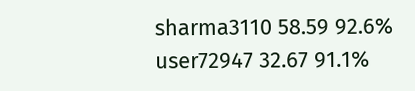sharma3110 58.59 92.6%
user72947 32.67 91.1%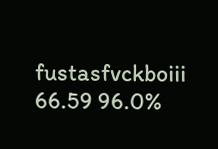fustasfvckboiii 66.59 96.0%